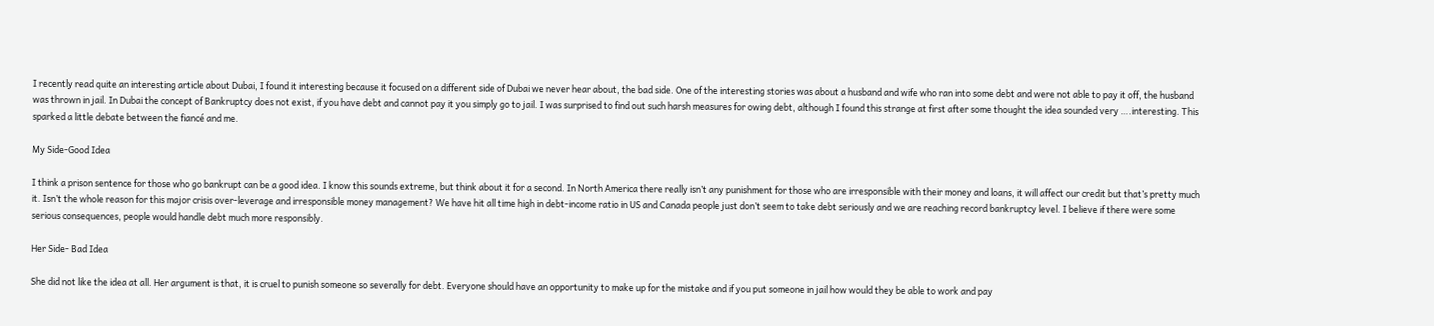I recently read quite an interesting article about Dubai, I found it interesting because it focused on a different side of Dubai we never hear about, the bad side. One of the interesting stories was about a husband and wife who ran into some debt and were not able to pay it off, the husband was thrown in jail. In Dubai the concept of Bankruptcy does not exist, if you have debt and cannot pay it you simply go to jail. I was surprised to find out such harsh measures for owing debt, although I found this strange at first after some thought the idea sounded very ….interesting. This sparked a little debate between the fiancé and me.

My Side-Good Idea

I think a prison sentence for those who go bankrupt can be a good idea. I know this sounds extreme, but think about it for a second. In North America there really isn’t any punishment for those who are irresponsible with their money and loans, it will affect our credit but that’s pretty much it. Isn’t the whole reason for this major crisis over-leverage and irresponsible money management? We have hit all time high in debt-income ratio in US and Canada people just don’t seem to take debt seriously and we are reaching record bankruptcy level. I believe if there were some serious consequences, people would handle debt much more responsibly.

Her Side- Bad Idea

She did not like the idea at all. Her argument is that, it is cruel to punish someone so severally for debt. Everyone should have an opportunity to make up for the mistake and if you put someone in jail how would they be able to work and pay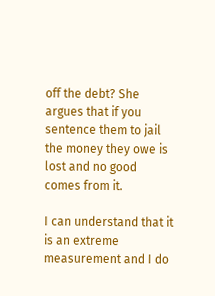off the debt? She argues that if you sentence them to jail the money they owe is lost and no good comes from it.

I can understand that it is an extreme measurement and I do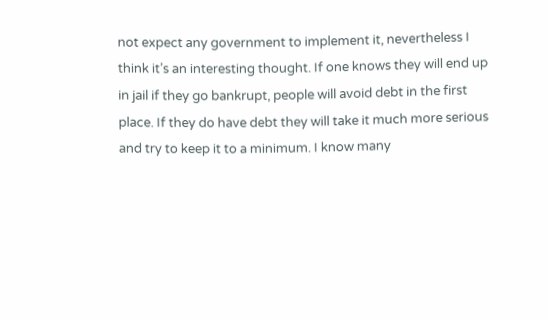not expect any government to implement it, nevertheless I think it’s an interesting thought. If one knows they will end up in jail if they go bankrupt, people will avoid debt in the first place. If they do have debt they will take it much more serious and try to keep it to a minimum. I know many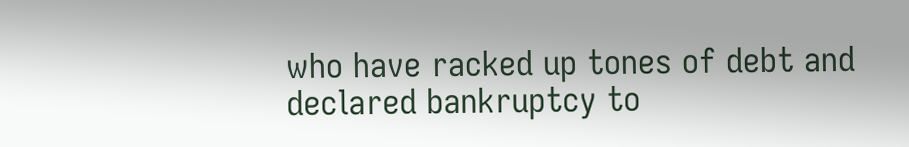who have racked up tones of debt and declared bankruptcy to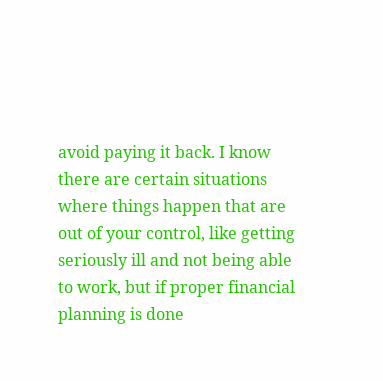avoid paying it back. I know there are certain situations where things happen that are out of your control, like getting seriously ill and not being able to work, but if proper financial planning is done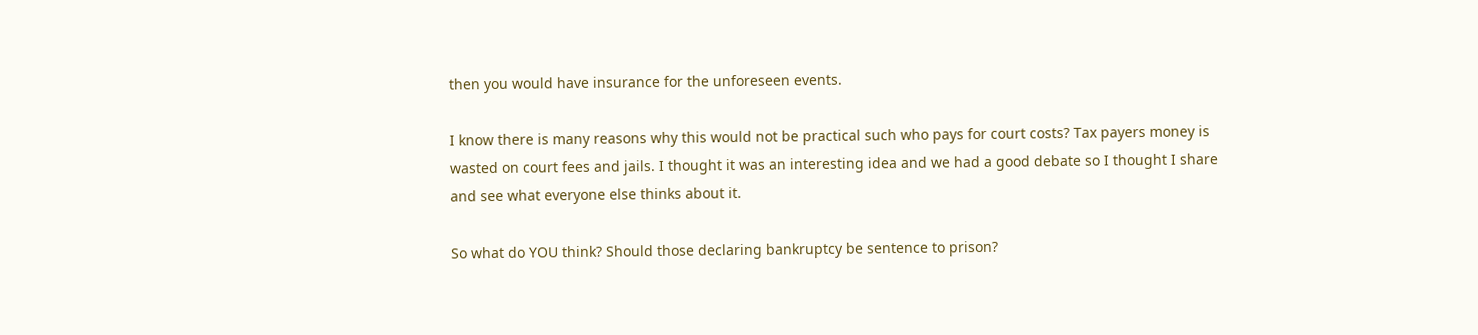then you would have insurance for the unforeseen events.

I know there is many reasons why this would not be practical such who pays for court costs? Tax payers money is wasted on court fees and jails. I thought it was an interesting idea and we had a good debate so I thought I share and see what everyone else thinks about it.

So what do YOU think? Should those declaring bankruptcy be sentence to prison?